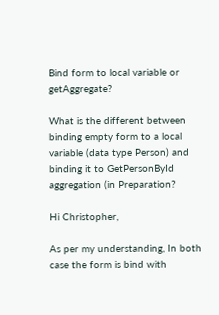Bind form to local variable or getAggregate?

What is the different between binding empty form to a local variable (data type Person) and binding it to GetPersonById aggregation (in Preparation?

Hi Christopher,

As per my understanding, In both case the form is bind with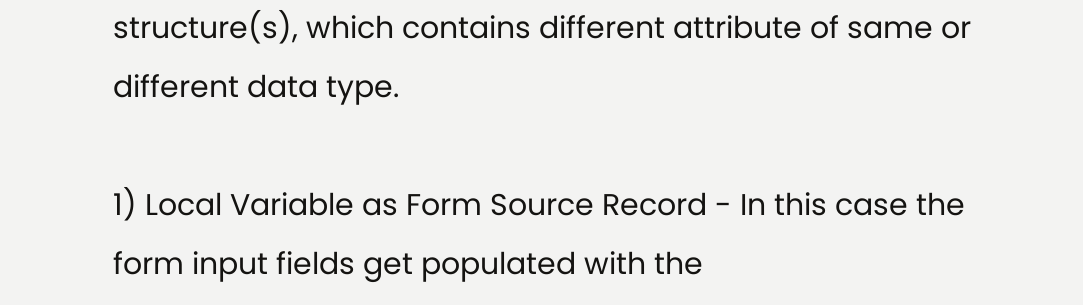structure(s), which contains different attribute of same or different data type.

1) Local Variable as Form Source Record - In this case the form input fields get populated with the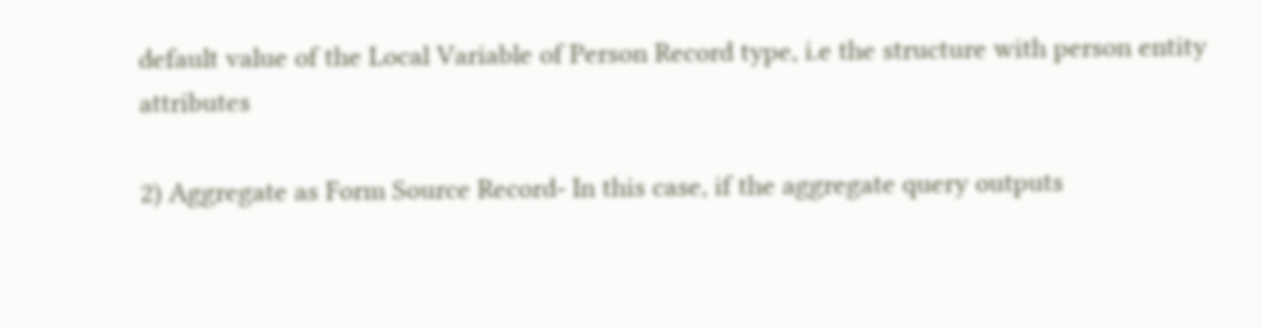default value of the Local Variable of Person Record type, i.e the structure with person entity attributes

2) Aggregate as Form Source Record- In this case, if the aggregate query outputs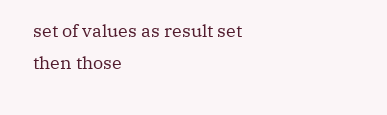set of values as result set then those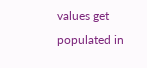values get populated in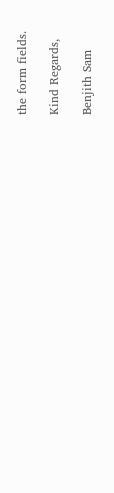the form fields.

Kind Regards,

Benjith Sam